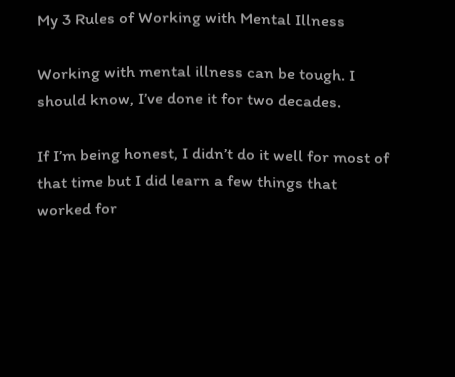My 3 Rules of Working with Mental Illness

Working with mental illness can be tough. I should know, I’ve done it for two decades.

If I’m being honest, I didn’t do it well for most of that time but I did learn a few things that worked for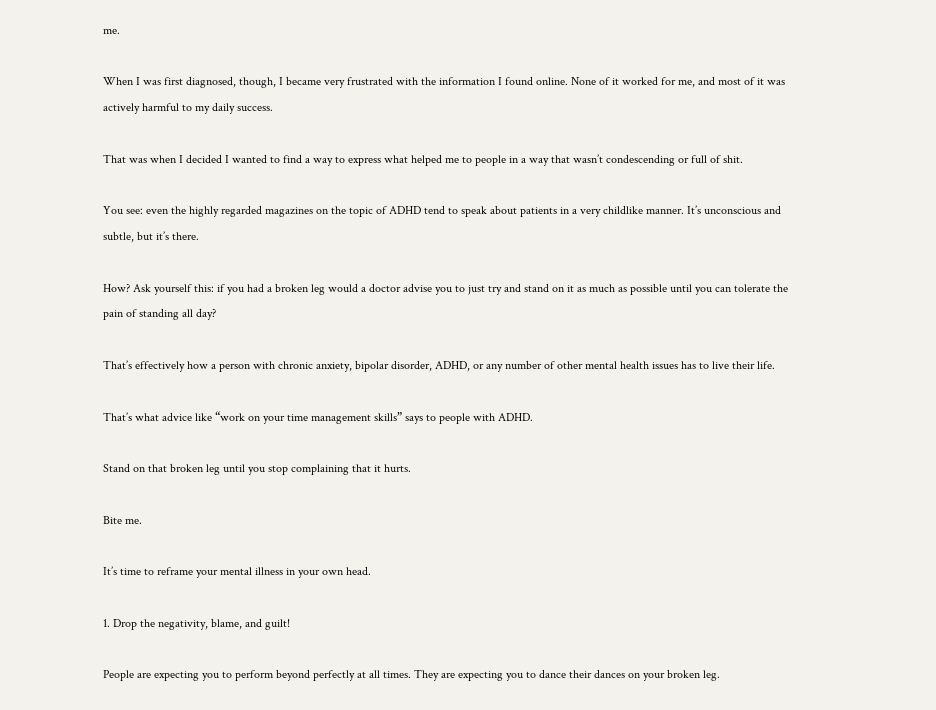me.

When I was first diagnosed, though, I became very frustrated with the information I found online. None of it worked for me, and most of it was actively harmful to my daily success.

That was when I decided I wanted to find a way to express what helped me to people in a way that wasn’t condescending or full of shit.

You see: even the highly regarded magazines on the topic of ADHD tend to speak about patients in a very childlike manner. It’s unconscious and subtle, but it’s there.

How? Ask yourself this: if you had a broken leg would a doctor advise you to just try and stand on it as much as possible until you can tolerate the pain of standing all day?

That’s effectively how a person with chronic anxiety, bipolar disorder, ADHD, or any number of other mental health issues has to live their life.

That’s what advice like “work on your time management skills” says to people with ADHD.

Stand on that broken leg until you stop complaining that it hurts.

Bite me.

It’s time to reframe your mental illness in your own head.

1. Drop the negativity, blame, and guilt!

People are expecting you to perform beyond perfectly at all times. They are expecting you to dance their dances on your broken leg.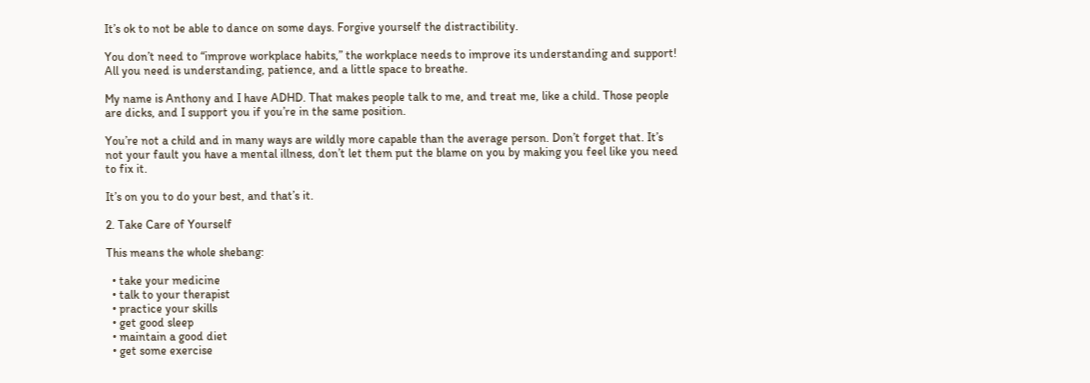It’s ok to not be able to dance on some days. Forgive yourself the distractibility.

You don’t need to “improve workplace habits,” the workplace needs to improve its understanding and support! All you need is understanding, patience, and a little space to breathe.

My name is Anthony and I have ADHD. That makes people talk to me, and treat me, like a child. Those people are dicks, and I support you if you’re in the same position.

You’re not a child and in many ways are wildly more capable than the average person. Don’t forget that. It’s not your fault you have a mental illness, don’t let them put the blame on you by making you feel like you need to fix it.

It’s on you to do your best, and that’s it.

2. Take Care of Yourself

This means the whole shebang:

  • take your medicine
  • talk to your therapist
  • practice your skills
  • get good sleep
  • maintain a good diet
  • get some exercise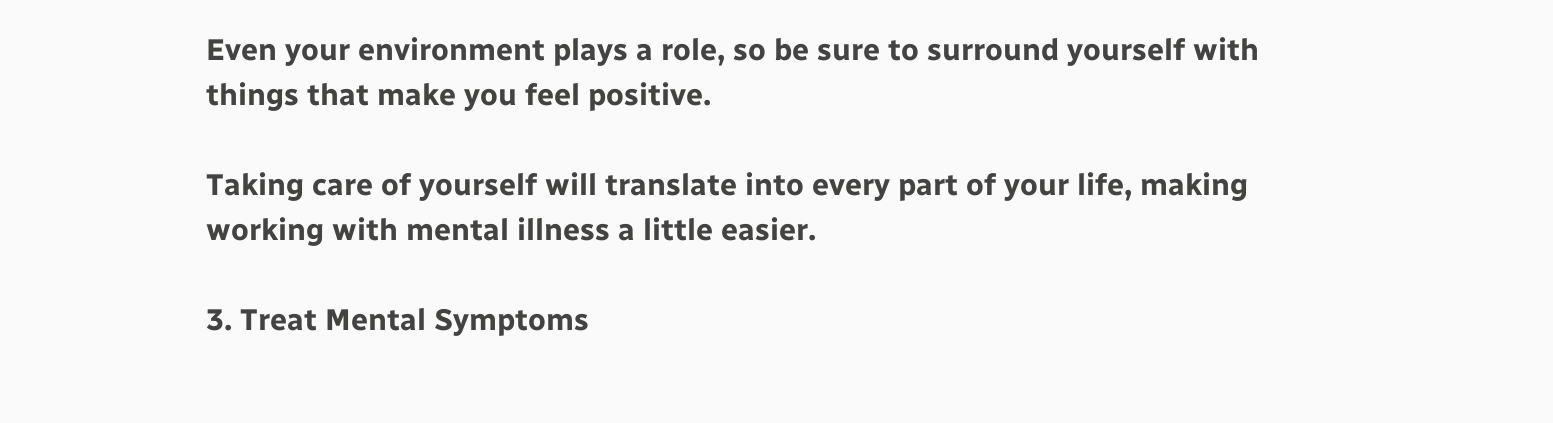Even your environment plays a role, so be sure to surround yourself with things that make you feel positive.

Taking care of yourself will translate into every part of your life, making working with mental illness a little easier.

3. Treat Mental Symptoms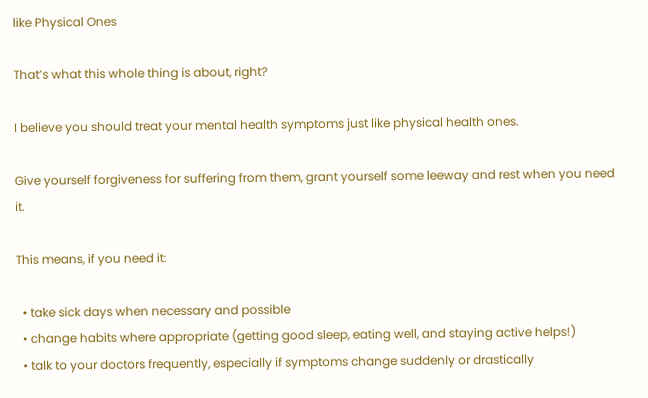like Physical Ones

That’s what this whole thing is about, right?

I believe you should treat your mental health symptoms just like physical health ones.

Give yourself forgiveness for suffering from them, grant yourself some leeway and rest when you need it.

This means, if you need it:

  • take sick days when necessary and possible
  • change habits where appropriate (getting good sleep, eating well, and staying active helps!)
  • talk to your doctors frequently, especially if symptoms change suddenly or drastically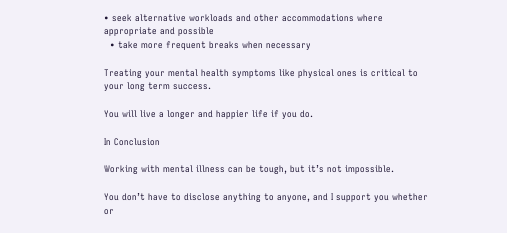• seek alternative workloads and other accommodations where appropriate and possible
  • take more frequent breaks when necessary

Treating your mental health symptoms like physical ones is critical to your long term success.

You will live a longer and happier life if you do.

In Conclusion

Working with mental illness can be tough, but it’s not impossible.

You don’t have to disclose anything to anyone, and I support you whether or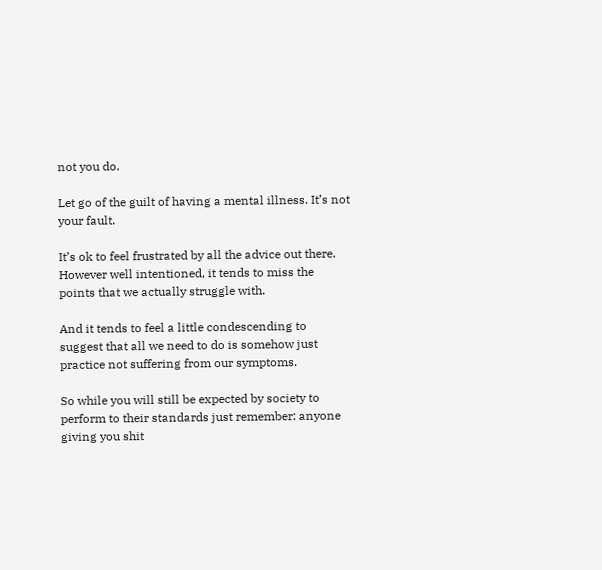not you do.

Let go of the guilt of having a mental illness. It’s not your fault.

It’s ok to feel frustrated by all the advice out there. However well intentioned, it tends to miss the points that we actually struggle with.

And it tends to feel a little condescending to suggest that all we need to do is somehow just practice not suffering from our symptoms.

So while you will still be expected by society to perform to their standards just remember: anyone giving you shit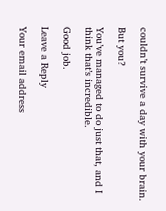couldn’t survive a day with your brain.

But you?

You’ve managed to do just that, and I think that’s incredible.

Good job.

Leave a Reply

Your email address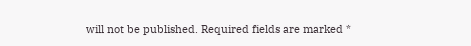will not be published. Required fields are marked *